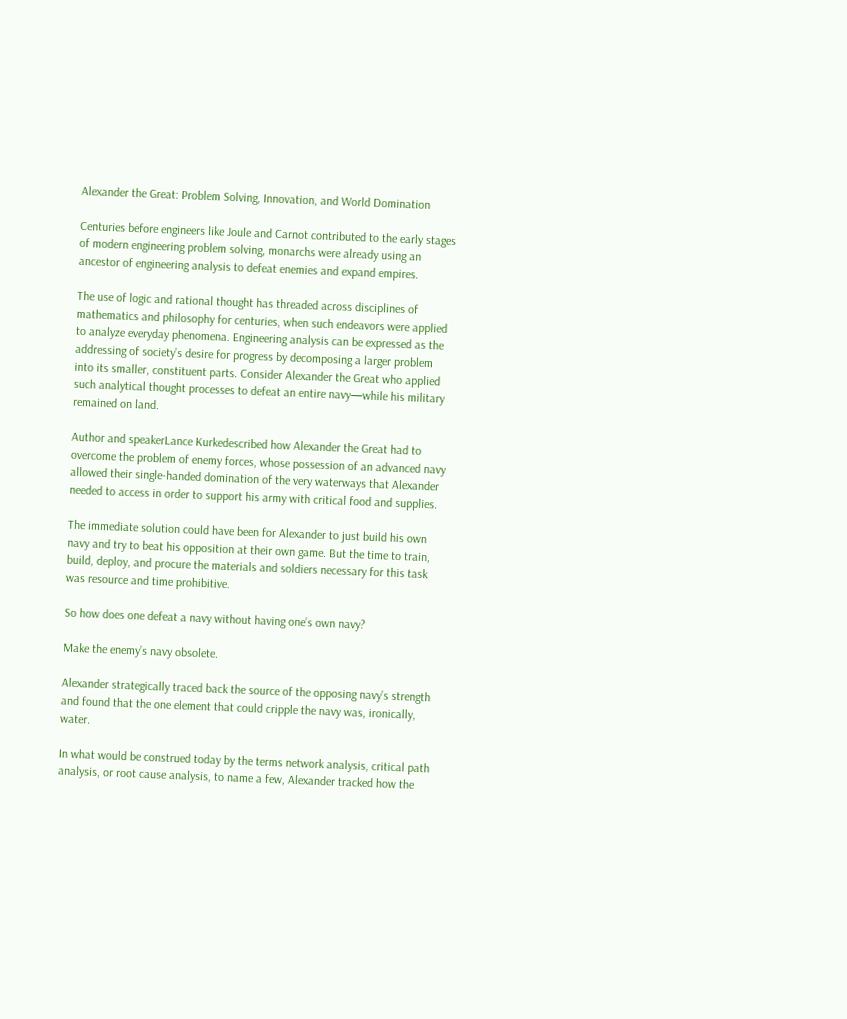Alexander the Great: Problem Solving, Innovation, and World Domination

Centuries before engineers like Joule and Carnot contributed to the early stages of modern engineering problem solving, monarchs were already using an ancestor of engineering analysis to defeat enemies and expand empires.

The use of logic and rational thought has threaded across disciplines of mathematics and philosophy for centuries, when such endeavors were applied to analyze everyday phenomena. Engineering analysis can be expressed as the addressing of society’s desire for progress by decomposing a larger problem into its smaller, constituent parts. Consider Alexander the Great who applied such analytical thought processes to defeat an entire navy—while his military remained on land.

Author and speakerLance Kurkedescribed how Alexander the Great had to overcome the problem of enemy forces, whose possession of an advanced navy allowed their single-handed domination of the very waterways that Alexander needed to access in order to support his army with critical food and supplies.

The immediate solution could have been for Alexander to just build his own navy and try to beat his opposition at their own game. But the time to train, build, deploy, and procure the materials and soldiers necessary for this task was resource and time prohibitive.

So how does one defeat a navy without having one’s own navy?

Make the enemy’s navy obsolete.

Alexander strategically traced back the source of the opposing navy’s strength and found that the one element that could cripple the navy was, ironically, water.

In what would be construed today by the terms network analysis, critical path analysis, or root cause analysis, to name a few, Alexander tracked how the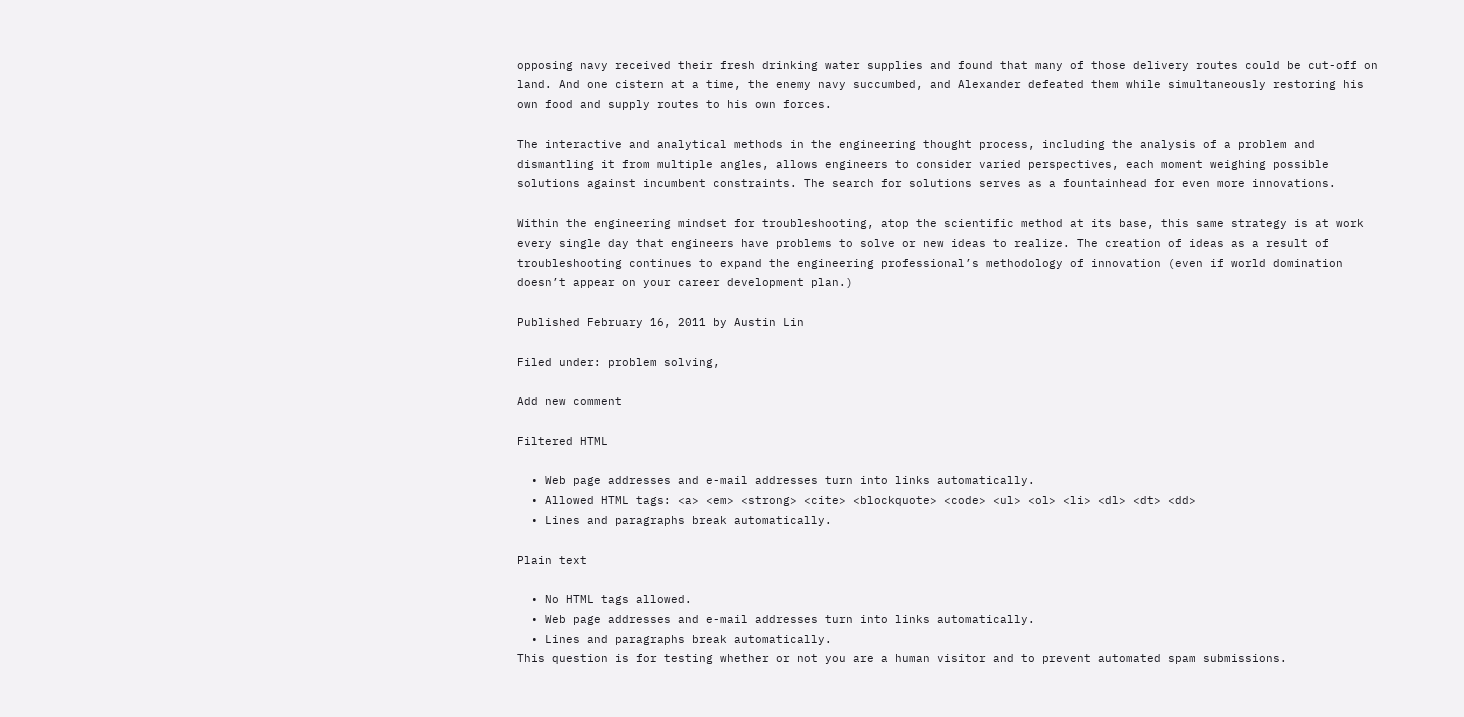opposing navy received their fresh drinking water supplies and found that many of those delivery routes could be cut-off on land. And one cistern at a time, the enemy navy succumbed, and Alexander defeated them while simultaneously restoring his own food and supply routes to his own forces.

The interactive and analytical methods in the engineering thought process, including the analysis of a problem and dismantling it from multiple angles, allows engineers to consider varied perspectives, each moment weighing possible solutions against incumbent constraints. The search for solutions serves as a fountainhead for even more innovations.

Within the engineering mindset for troubleshooting, atop the scientific method at its base, this same strategy is at work every single day that engineers have problems to solve or new ideas to realize. The creation of ideas as a result of troubleshooting continues to expand the engineering professional’s methodology of innovation (even if world domination doesn’t appear on your career development plan.)

Published February 16, 2011 by Austin Lin

Filed under: problem solving,

Add new comment

Filtered HTML

  • Web page addresses and e-mail addresses turn into links automatically.
  • Allowed HTML tags: <a> <em> <strong> <cite> <blockquote> <code> <ul> <ol> <li> <dl> <dt> <dd>
  • Lines and paragraphs break automatically.

Plain text

  • No HTML tags allowed.
  • Web page addresses and e-mail addresses turn into links automatically.
  • Lines and paragraphs break automatically.
This question is for testing whether or not you are a human visitor and to prevent automated spam submissions.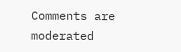Comments are moderated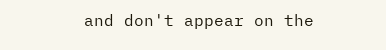and don't appear on the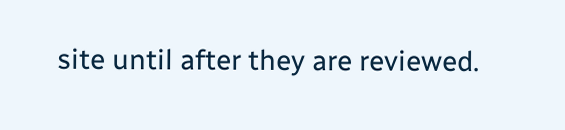site until after they are reviewed.